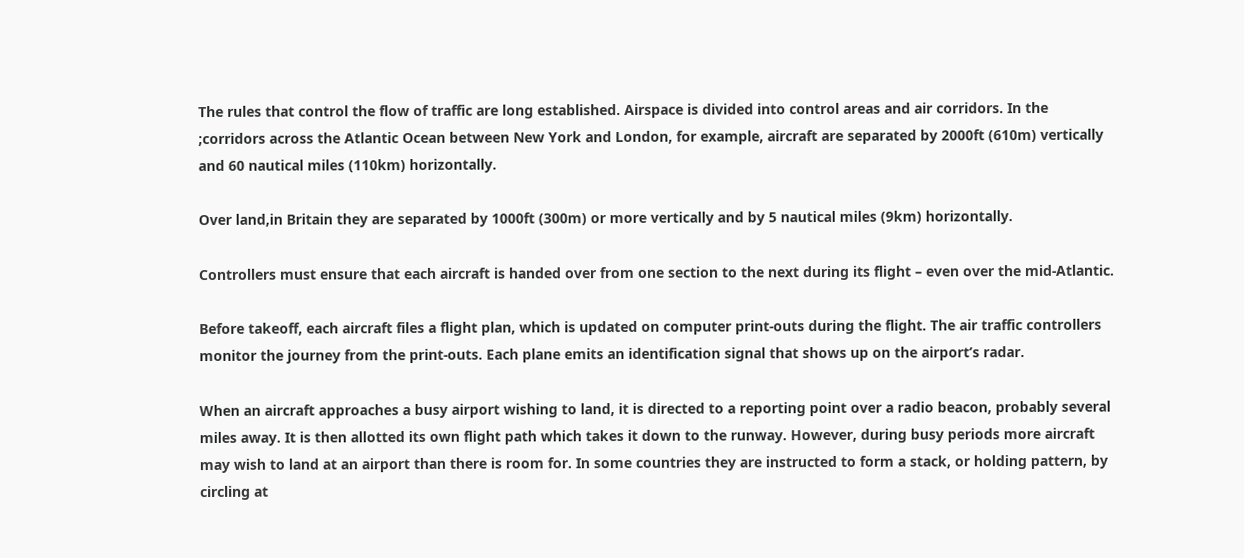The rules that control the flow of traffic are long established. Airspace is divided into control areas and air corridors. In the ;corridors across the Atlantic Ocean between New York and London, for example, aircraft are separated by 2000ft (610m) vertically and 60 nautical miles (110km) horizontally.

Over land,in Britain they are separated by 1000ft (300m) or more vertically and by 5 nautical miles (9km) horizontally.

Controllers must ensure that each aircraft is handed over from one section to the next during its flight – even over the mid-Atlantic.

Before takeoff, each aircraft files a flight plan, which is updated on computer print-outs during the flight. The air traffic controllers monitor the journey from the print-outs. Each plane emits an identification signal that shows up on the airport’s radar.

When an aircraft approaches a busy airport wishing to land, it is directed to a reporting point over a radio beacon, probably several miles away. It is then allotted its own flight path which takes it down to the runway. However, during busy periods more aircraft may wish to land at an airport than there is room for. In some countries they are instructed to form a stack, or holding pattern, by circling at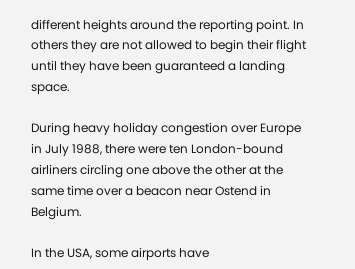different heights around the reporting point. In others they are not allowed to begin their flight until they have been guaranteed a landing space.

During heavy holiday congestion over Europe in July 1988, there were ten London-bound airliners circling one above the other at the same time over a beacon near Ostend in Belgium.

In the USA, some airports have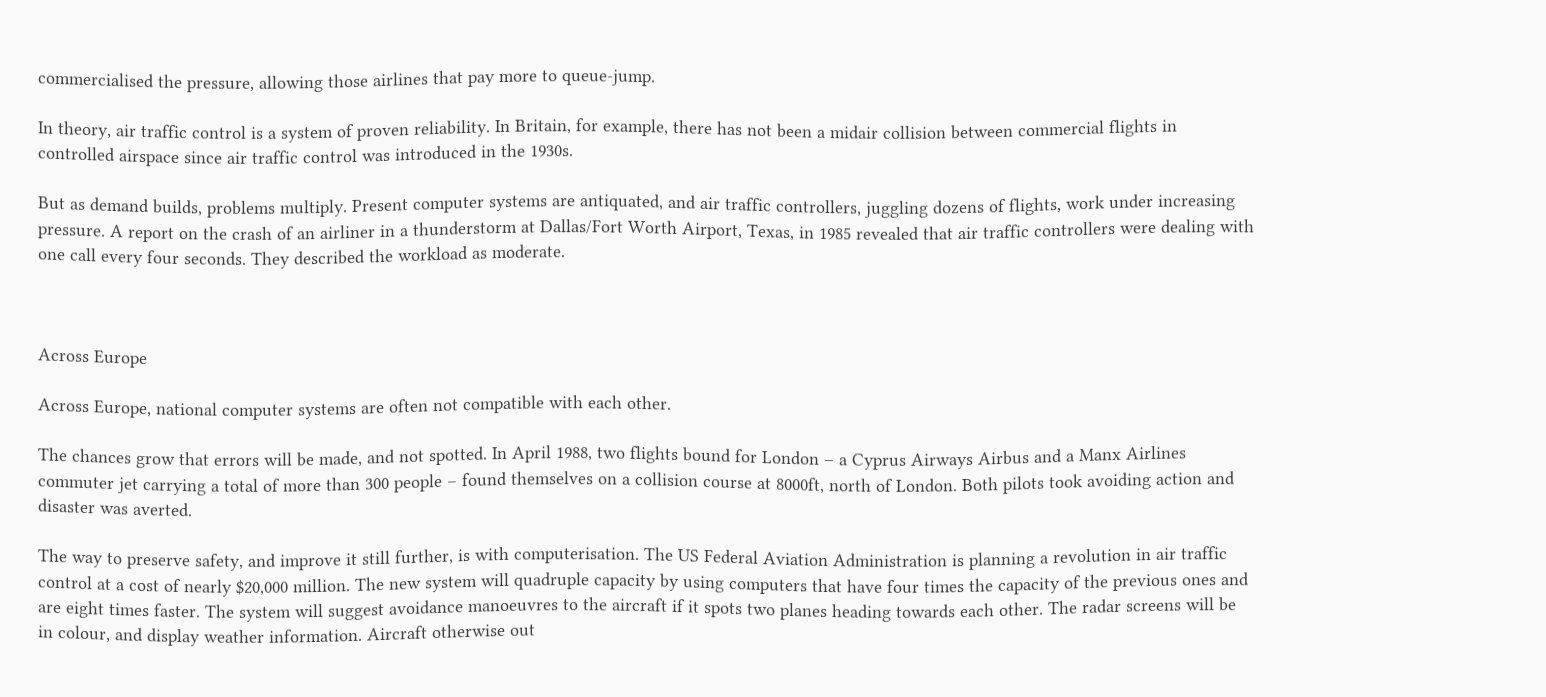commercialised the pressure, allowing those airlines that pay more to queue-jump.

In theory, air traffic control is a system of proven reliability. In Britain, for example, there has not been a midair collision between commercial flights in controlled airspace since air traffic control was introduced in the 1930s.

But as demand builds, problems multiply. Present computer systems are antiquated, and air traffic controllers, juggling dozens of flights, work under increasing pressure. A report on the crash of an airliner in a thunderstorm at Dallas/Fort Worth Airport, Texas, in 1985 revealed that air traffic controllers were dealing with one call every four seconds. They described the workload as moderate.



Across Europe

Across Europe, national computer systems are often not compatible with each other.

The chances grow that errors will be made, and not spotted. In April 1988, two flights bound for London – a Cyprus Airways Airbus and a Manx Airlines commuter jet carrying a total of more than 300 people – found themselves on a collision course at 8000ft, north of London. Both pilots took avoiding action and disaster was averted.

The way to preserve safety, and improve it still further, is with computerisation. The US Federal Aviation Administration is planning a revolution in air traffic control at a cost of nearly $20,000 million. The new system will quadruple capacity by using computers that have four times the capacity of the previous ones and are eight times faster. The system will suggest avoidance manoeuvres to the aircraft if it spots two planes heading towards each other. The radar screens will be in colour, and display weather information. Aircraft otherwise out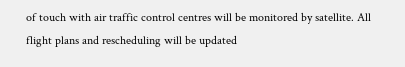of touch with air traffic control centres will be monitored by satellite. All flight plans and rescheduling will be updated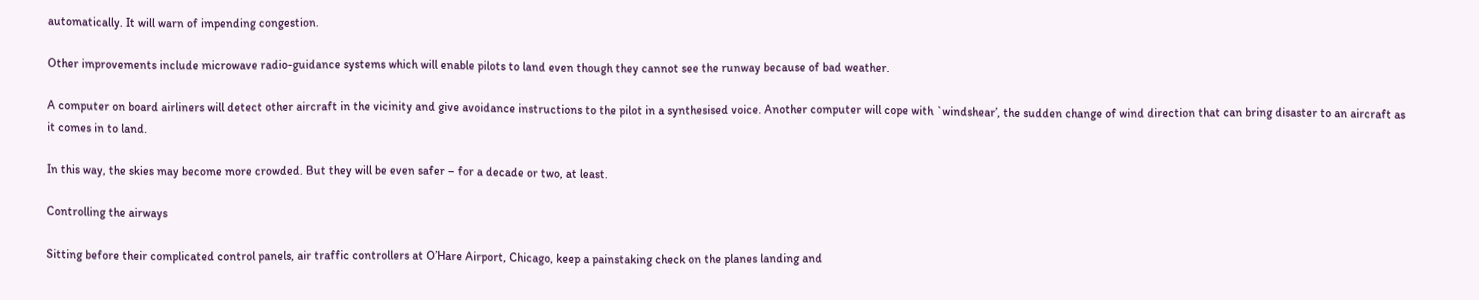automatically. It will warn of impending congestion.

Other improvements include microwave radio-guidance systems which will enable pilots to land even though they cannot see the runway because of bad weather.

A computer on board airliners will detect other aircraft in the vicinity and give avoidance instructions to the pilot in a synthesised voice. Another computer will cope with `windshear’, the sudden change of wind direction that can bring disaster to an aircraft as it comes in to land.

In this way, the skies may become more crowded. But they will be even safer – for a decade or two, at least.

Controlling the airways

Sitting before their complicated control panels, air traffic controllers at O’Hare Airport, Chicago, keep a painstaking check on the planes landing and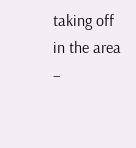taking off in the area –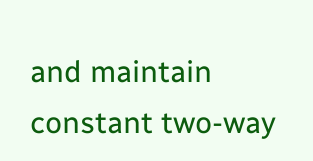and maintain constant two-way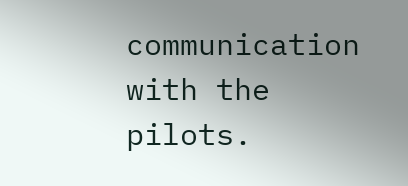communication with the pilots.